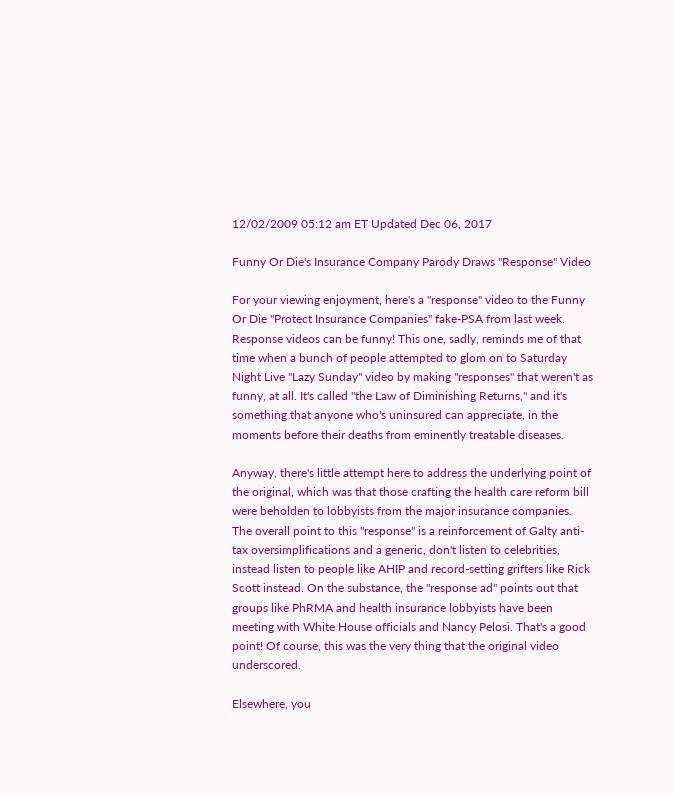12/02/2009 05:12 am ET Updated Dec 06, 2017

Funny Or Die's Insurance Company Parody Draws "Response" Video

For your viewing enjoyment, here's a "response" video to the Funny Or Die "Protect Insurance Companies" fake-PSA from last week. Response videos can be funny! This one, sadly, reminds me of that time when a bunch of people attempted to glom on to Saturday Night Live "Lazy Sunday" video by making "responses" that weren't as funny, at all. It's called "the Law of Diminishing Returns," and it's something that anyone who's uninsured can appreciate, in the moments before their deaths from eminently treatable diseases.

Anyway, there's little attempt here to address the underlying point of the original, which was that those crafting the health care reform bill were beholden to lobbyists from the major insurance companies. The overall point to this "response" is a reinforcement of Galty anti-tax oversimplifications and a generic, don't listen to celebrities, instead listen to people like AHIP and record-setting grifters like Rick Scott instead. On the substance, the "response ad" points out that groups like PhRMA and health insurance lobbyists have been meeting with White House officials and Nancy Pelosi. That's a good point! Of course, this was the very thing that the original video underscored.

Elsewhere, you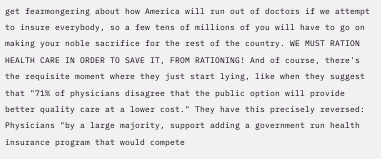get fearmongering about how America will run out of doctors if we attempt to insure everybody, so a few tens of millions of you will have to go on making your noble sacrifice for the rest of the country. WE MUST RATION HEALTH CARE IN ORDER TO SAVE IT, FROM RATIONING! And of course, there's the requisite moment where they just start lying, like when they suggest that "71% of physicians disagree that the public option will provide better quality care at a lower cost." They have this precisely reversed: Physicians "by a large majority, support adding a government run health insurance program that would compete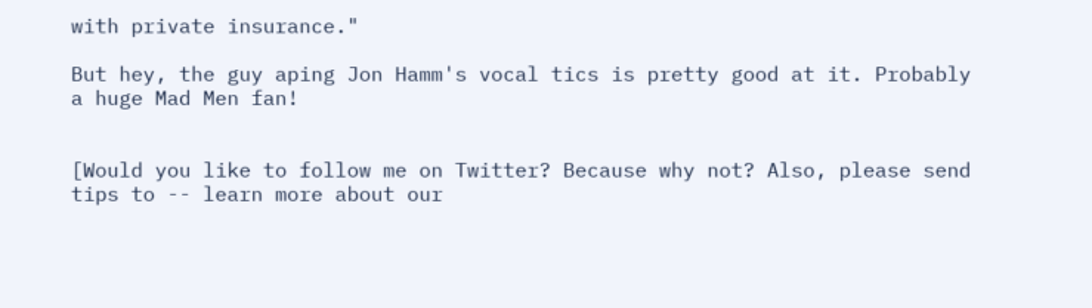with private insurance."

But hey, the guy aping Jon Hamm's vocal tics is pretty good at it. Probably a huge Mad Men fan!


[Would you like to follow me on Twitter? Because why not? Also, please send tips to -- learn more about our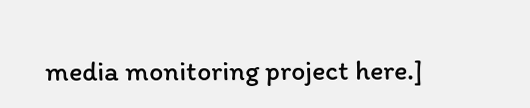media monitoring project here.]